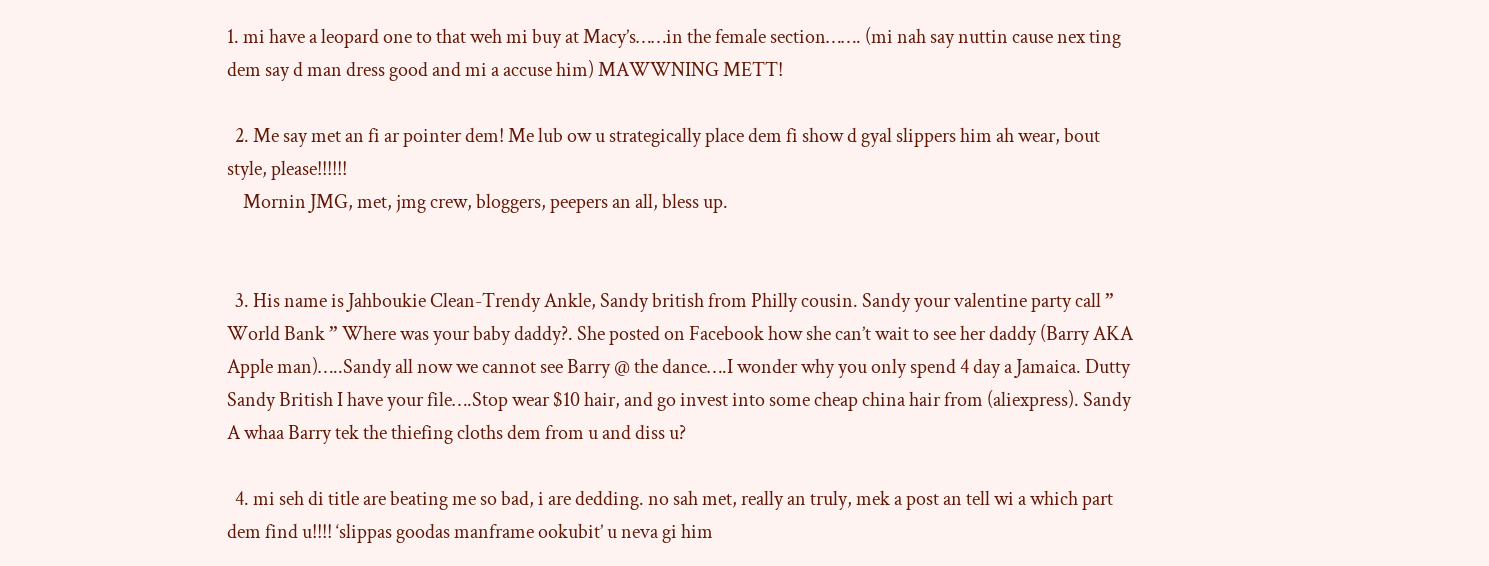1. mi have a leopard one to that weh mi buy at Macy’s……in the female section……. (mi nah say nuttin cause nex ting dem say d man dress good and mi a accuse him) MAWWNING METT!

  2. Me say met an fi ar pointer dem! Me lub ow u strategically place dem fi show d gyal slippers him ah wear, bout style, please!!!!!!
    Mornin JMG, met, jmg crew, bloggers, peepers an all, bless up.


  3. His name is Jahboukie Clean-Trendy Ankle, Sandy british from Philly cousin. Sandy your valentine party call ” World Bank ” Where was your baby daddy?. She posted on Facebook how she can’t wait to see her daddy (Barry AKA Apple man)…..Sandy all now we cannot see Barry @ the dance….I wonder why you only spend 4 day a Jamaica. Dutty Sandy British I have your file….Stop wear $10 hair, and go invest into some cheap china hair from (aliexpress). Sandy A whaa Barry tek the thiefing cloths dem from u and diss u?

  4. mi seh di title are beating me so bad, i are dedding. no sah met, really an truly, mek a post an tell wi a which part dem find u!!!! ‘slippas goodas manframe ookubit’ u neva gi him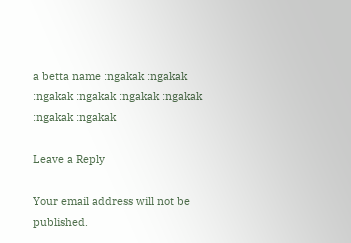a betta name :ngakak :ngakak :ngakak :ngakak :ngakak :ngakak :ngakak :ngakak

Leave a Reply

Your email address will not be published.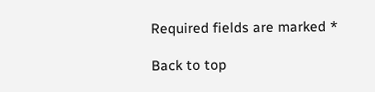Required fields are marked *

Back to top